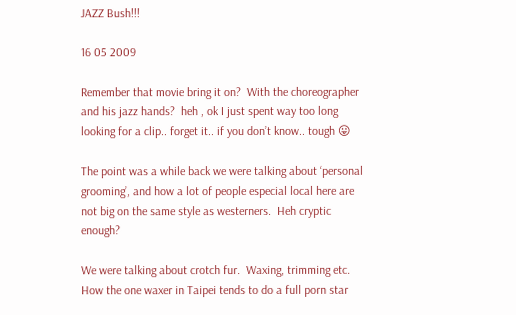JAZZ Bush!!!

16 05 2009

Remember that movie bring it on?  With the choreographer and his jazz hands?  heh , ok I just spent way too long looking for a clip.. forget it.. if you don’t know.. tough 😛

The point was a while back we were talking about ‘personal grooming’, and how a lot of people especial local here are not big on the same style as westerners.  Heh cryptic enough?

We were talking about crotch fur.  Waxing, trimming etc.  How the one waxer in Taipei tends to do a full porn star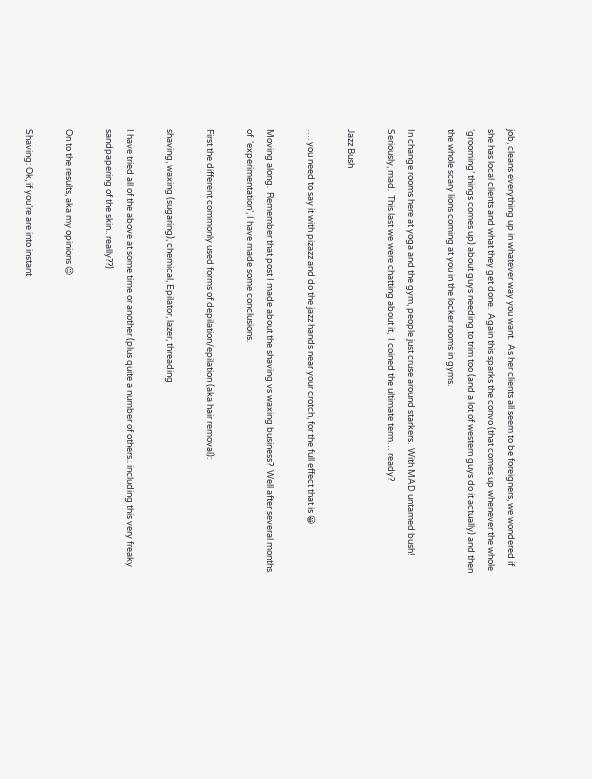job, cleans everything up in whatever way you want.  As her clients all seem to be foreigners, we wondered if she has local clients and what they get done.  Again this sparks the convo (that comes up whenever the whole ‘grooming’ things comes up) about guys needing to trim too (and a lot of western guys do it actually) and then the whole scary lions coming at you in the locker rooms in gyms.

In change rooms here at yoga and the gym, people just cruse around starkers.  With MAD untamed bush!  Seriously, mad.  This last we were chatting about it,  I coined the ultimate term… ready?

Jazz Bush

…. you need to say it with pizazz and do the jazz hands near your crotch, for the full effect that is 😀

Moving along.  Remember that post I made about the shaving vs waxing business?  Well after several months of  ‘experimentation’, I have made some conclusions.

First the different commonly used forms of depilation/epilation (aka hair removal):

shaving, waxing (sugaring), chemical, Epilator, lazer, threading

I have tried all of the above at some time or another (plus quite a number of others.. including this very freaky sandpapering of the skin.. really??)

On to the results, aka my opinions 😉

Shaving: Ok, if you’re are into instant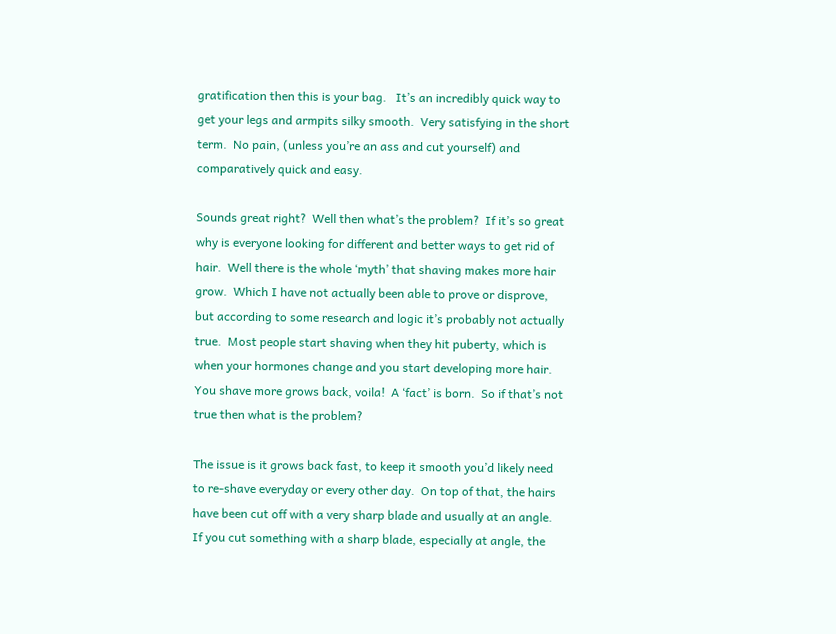gratification then this is your bag.   It’s an incredibly quick way to get your legs and armpits silky smooth.  Very satisfying in the short term.  No pain, (unless you’re an ass and cut yourself) and comparatively quick and easy.

Sounds great right?  Well then what’s the problem?  If it’s so great why is everyone looking for different and better ways to get rid of hair.  Well there is the whole ‘myth’ that shaving makes more hair grow.  Which I have not actually been able to prove or disprove, but according to some research and logic it’s probably not actually true.  Most people start shaving when they hit puberty, which is when your hormones change and you start developing more hair.  You shave more grows back, voila!  A ‘fact’ is born.  So if that’s not true then what is the problem?

The issue is it grows back fast, to keep it smooth you’d likely need to re-shave everyday or every other day.  On top of that, the hairs have been cut off with a very sharp blade and usually at an angle.  If you cut something with a sharp blade, especially at angle, the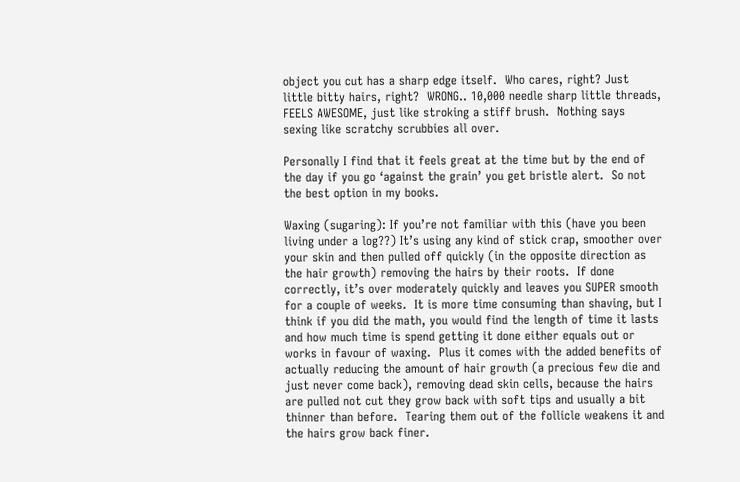object you cut has a sharp edge itself.  Who cares, right? Just little bitty hairs, right?  WRONG.. 10,000 needle sharp little threads, FEELS AWESOME, just like stroking a stiff brush.  Nothing says sexing like scratchy scrubbies all over.

Personally I find that it feels great at the time but by the end of the day if you go ‘against the grain’ you get bristle alert.  So not the best option in my books.

Waxing (sugaring): If you’re not familiar with this (have you been living under a log??) It’s using any kind of stick crap, smoother over your skin and then pulled off quickly (in the opposite direction as the hair growth) removing the hairs by their roots.  If done correctly, it’s over moderately quickly and leaves you SUPER smooth for a couple of weeks.  It is more time consuming than shaving, but I think if you did the math, you would find the length of time it lasts and how much time is spend getting it done either equals out or works in favour of waxing.  Plus it comes with the added benefits of actually reducing the amount of hair growth (a precious few die and just never come back), removing dead skin cells, because the hairs are pulled not cut they grow back with soft tips and usually a bit thinner than before.  Tearing them out of the follicle weakens it and the hairs grow back finer.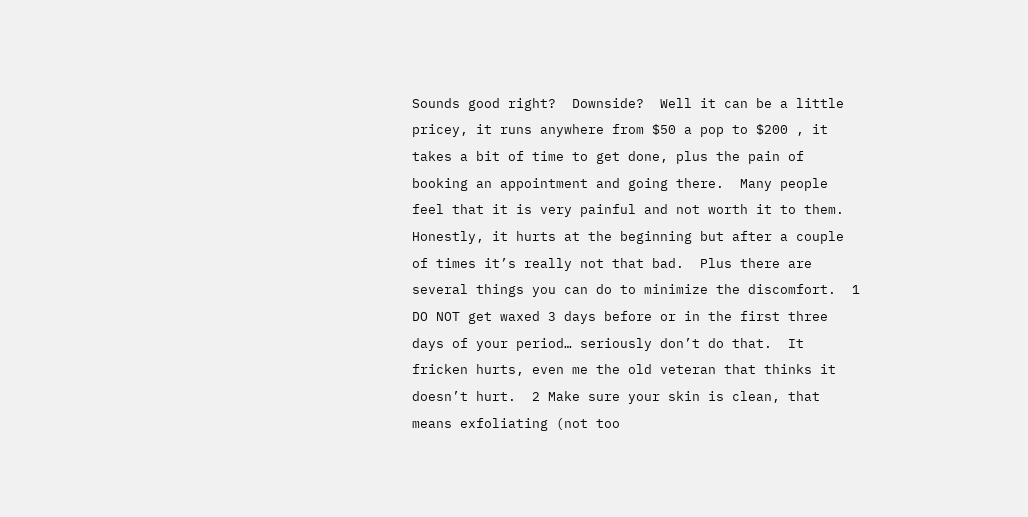Sounds good right?  Downside?  Well it can be a little pricey, it runs anywhere from $50 a pop to $200 , it takes a bit of time to get done, plus the pain of booking an appointment and going there.  Many people feel that it is very painful and not worth it to them.  Honestly, it hurts at the beginning but after a couple of times it’s really not that bad.  Plus there are several things you can do to minimize the discomfort.  1 DO NOT get waxed 3 days before or in the first three days of your period… seriously don’t do that.  It fricken hurts, even me the old veteran that thinks it doesn’t hurt.  2 Make sure your skin is clean, that means exfoliating (not too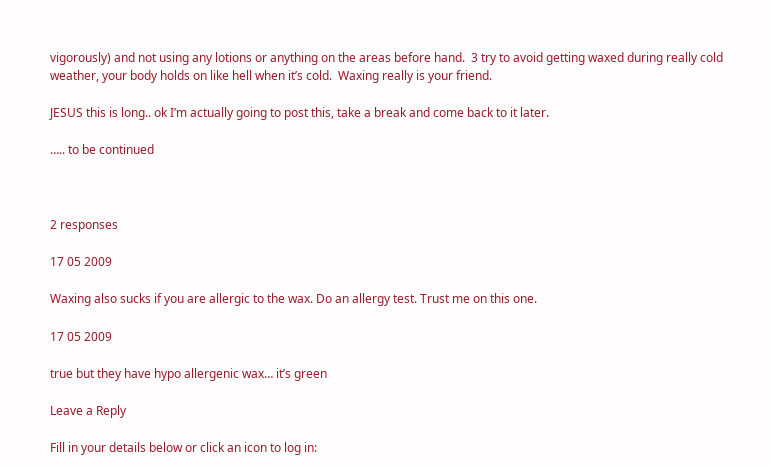vigorously) and not using any lotions or anything on the areas before hand.  3 try to avoid getting waxed during really cold weather, your body holds on like hell when it’s cold.  Waxing really is your friend.

JESUS this is long.. ok I’m actually going to post this, take a break and come back to it later.

….. to be continued



2 responses

17 05 2009

Waxing also sucks if you are allergic to the wax. Do an allergy test. Trust me on this one.

17 05 2009

true but they have hypo allergenic wax… it’s green

Leave a Reply

Fill in your details below or click an icon to log in: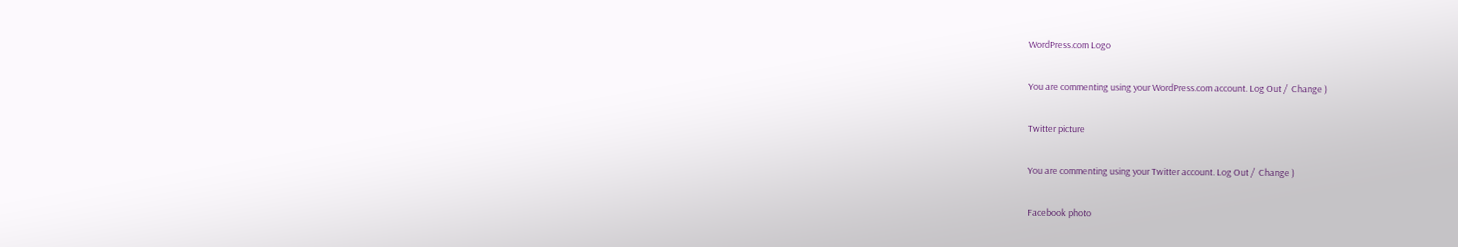WordPress.com Logo

You are commenting using your WordPress.com account. Log Out /  Change )

Twitter picture

You are commenting using your Twitter account. Log Out /  Change )

Facebook photo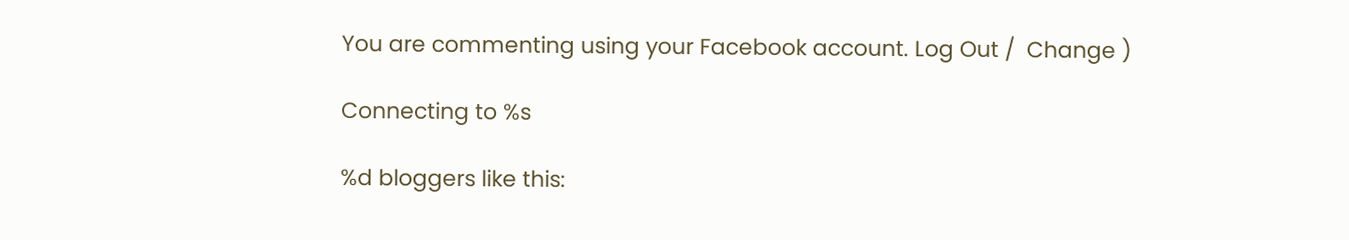You are commenting using your Facebook account. Log Out /  Change )

Connecting to %s

%d bloggers like this: